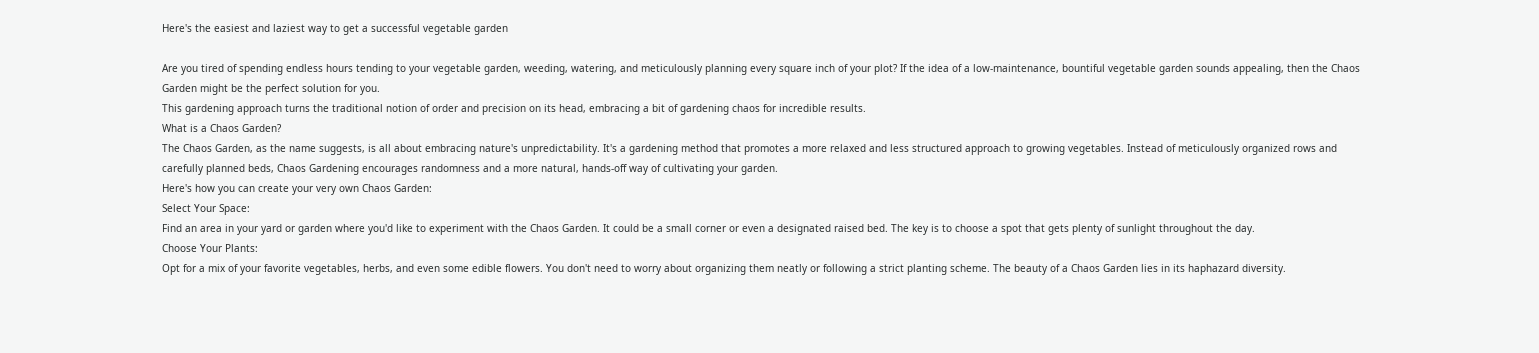Here's the easiest and laziest way to get a successful vegetable garden

Are you tired of spending endless hours tending to your vegetable garden, weeding, watering, and meticulously planning every square inch of your plot? If the idea of a low-maintenance, bountiful vegetable garden sounds appealing, then the Chaos Garden might be the perfect solution for you.
This gardening approach turns the traditional notion of order and precision on its head, embracing a bit of gardening chaos for incredible results.
What is a Chaos Garden?
The Chaos Garden, as the name suggests, is all about embracing nature's unpredictability. It's a gardening method that promotes a more relaxed and less structured approach to growing vegetables. Instead of meticulously organized rows and carefully planned beds, Chaos Gardening encourages randomness and a more natural, hands-off way of cultivating your garden.
Here's how you can create your very own Chaos Garden:
Select Your Space:
Find an area in your yard or garden where you'd like to experiment with the Chaos Garden. It could be a small corner or even a designated raised bed. The key is to choose a spot that gets plenty of sunlight throughout the day.
Choose Your Plants:
Opt for a mix of your favorite vegetables, herbs, and even some edible flowers. You don't need to worry about organizing them neatly or following a strict planting scheme. The beauty of a Chaos Garden lies in its haphazard diversity.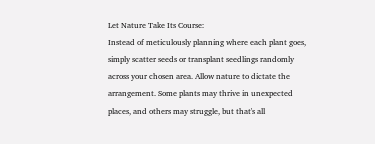Let Nature Take Its Course:
Instead of meticulously planning where each plant goes, simply scatter seeds or transplant seedlings randomly across your chosen area. Allow nature to dictate the arrangement. Some plants may thrive in unexpected places, and others may struggle, but that's all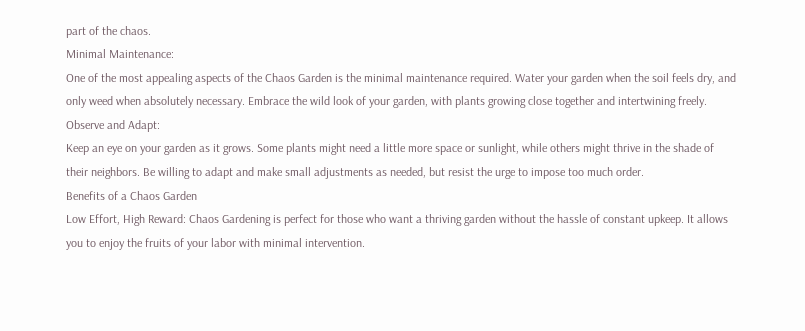part of the chaos.
Minimal Maintenance:
One of the most appealing aspects of the Chaos Garden is the minimal maintenance required. Water your garden when the soil feels dry, and only weed when absolutely necessary. Embrace the wild look of your garden, with plants growing close together and intertwining freely.
Observe and Adapt:
Keep an eye on your garden as it grows. Some plants might need a little more space or sunlight, while others might thrive in the shade of their neighbors. Be willing to adapt and make small adjustments as needed, but resist the urge to impose too much order.
Benefits of a Chaos Garden
Low Effort, High Reward: Chaos Gardening is perfect for those who want a thriving garden without the hassle of constant upkeep. It allows you to enjoy the fruits of your labor with minimal intervention.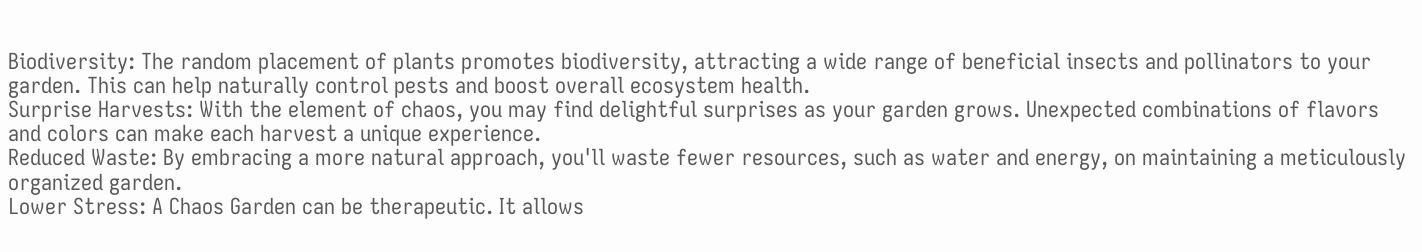Biodiversity: The random placement of plants promotes biodiversity, attracting a wide range of beneficial insects and pollinators to your garden. This can help naturally control pests and boost overall ecosystem health.
Surprise Harvests: With the element of chaos, you may find delightful surprises as your garden grows. Unexpected combinations of flavors and colors can make each harvest a unique experience.
Reduced Waste: By embracing a more natural approach, you'll waste fewer resources, such as water and energy, on maintaining a meticulously organized garden.
Lower Stress: A Chaos Garden can be therapeutic. It allows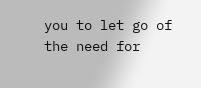you to let go of the need for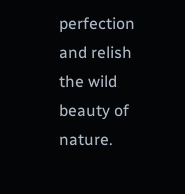perfection and relish the wild beauty of nature.